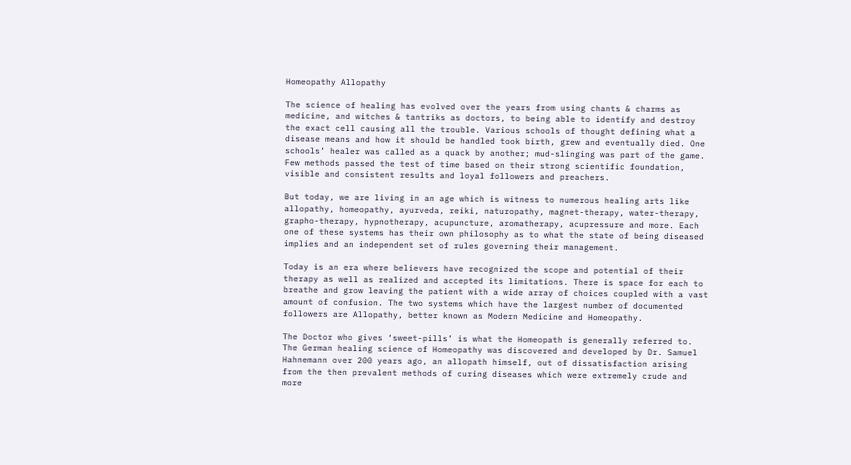Homeopathy Allopathy

The science of healing has evolved over the years from using chants & charms as medicine, and witches & tantriks as doctors, to being able to identify and destroy the exact cell causing all the trouble. Various schools of thought defining what a disease means and how it should be handled took birth, grew and eventually died. One schools’ healer was called as a quack by another; mud-slinging was part of the game. Few methods passed the test of time based on their strong scientific foundation, visible and consistent results and loyal followers and preachers.

But today, we are living in an age which is witness to numerous healing arts like allopathy, homeopathy, ayurveda, reiki, naturopathy, magnet-therapy, water-therapy, grapho-therapy, hypnotherapy, acupuncture, aromatherapy, acupressure and more. Each one of these systems has their own philosophy as to what the state of being diseased implies and an independent set of rules governing their management.

Today is an era where believers have recognized the scope and potential of their therapy as well as realized and accepted its limitations. There is space for each to breathe and grow leaving the patient with a wide array of choices coupled with a vast amount of confusion. The two systems which have the largest number of documented followers are Allopathy, better known as Modern Medicine and Homeopathy.

The Doctor who gives ‘sweet-pills’ is what the Homeopath is generally referred to. The German healing science of Homeopathy was discovered and developed by Dr. Samuel Hahnemann over 200 years ago, an allopath himself, out of dissatisfaction arising from the then prevalent methods of curing diseases which were extremely crude and more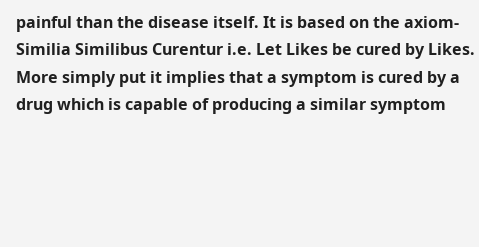painful than the disease itself. It is based on the axiom- Similia Similibus Curentur i.e. Let Likes be cured by Likes. More simply put it implies that a symptom is cured by a drug which is capable of producing a similar symptom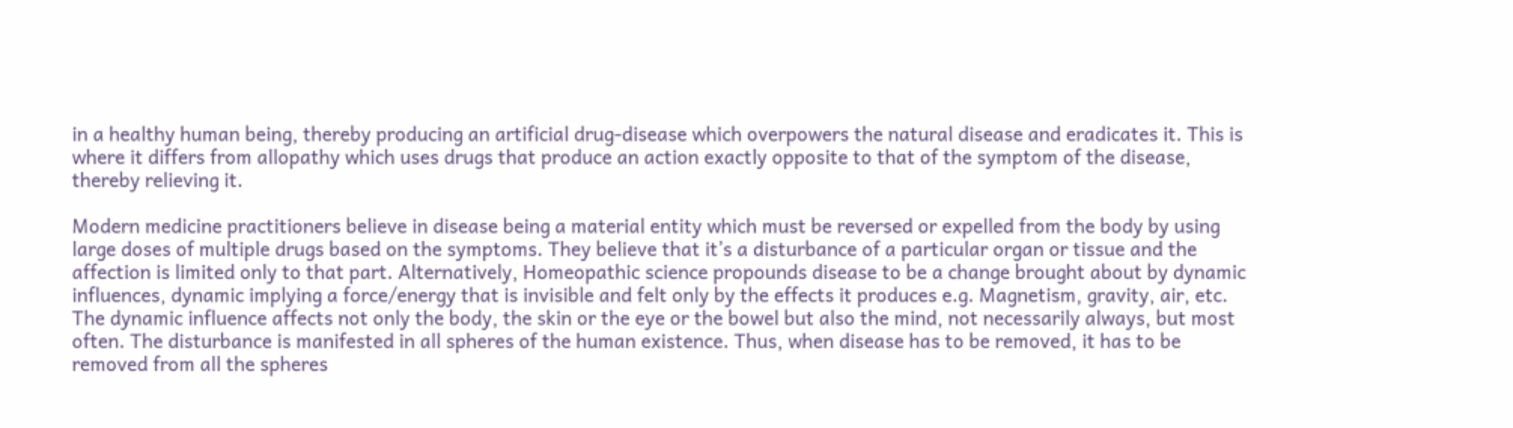in a healthy human being, thereby producing an artificial drug-disease which overpowers the natural disease and eradicates it. This is where it differs from allopathy which uses drugs that produce an action exactly opposite to that of the symptom of the disease, thereby relieving it.

Modern medicine practitioners believe in disease being a material entity which must be reversed or expelled from the body by using large doses of multiple drugs based on the symptoms. They believe that it’s a disturbance of a particular organ or tissue and the affection is limited only to that part. Alternatively, Homeopathic science propounds disease to be a change brought about by dynamic influences, dynamic implying a force/energy that is invisible and felt only by the effects it produces e.g. Magnetism, gravity, air, etc. The dynamic influence affects not only the body, the skin or the eye or the bowel but also the mind, not necessarily always, but most often. The disturbance is manifested in all spheres of the human existence. Thus, when disease has to be removed, it has to be removed from all the spheres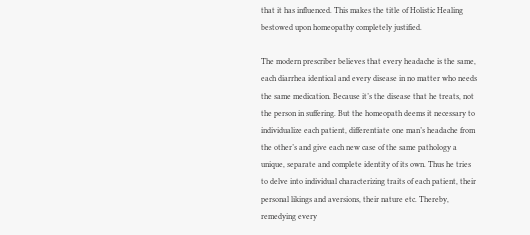that it has influenced. This makes the title of Holistic Healing bestowed upon homeopathy completely justified.

The modern prescriber believes that every headache is the same, each diarrhea identical and every disease in no matter who needs the same medication. Because it’s the disease that he treats, not the person in suffering. But the homeopath deems it necessary to individualize each patient, differentiate one man’s headache from the other’s and give each new case of the same pathology a unique, separate and complete identity of its own. Thus he tries to delve into individual characterizing traits of each patient, their personal likings and aversions, their nature etc. Thereby, remedying every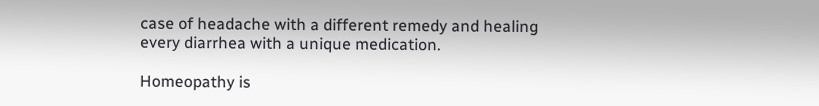case of headache with a different remedy and healing every diarrhea with a unique medication.

Homeopathy is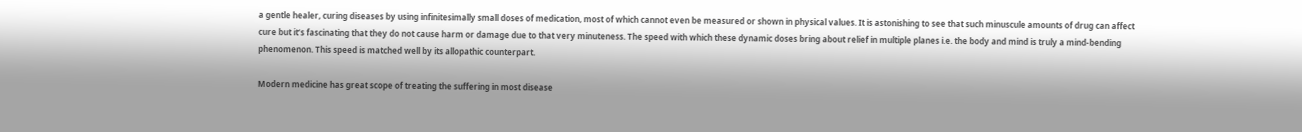a gentle healer, curing diseases by using infinitesimally small doses of medication, most of which cannot even be measured or shown in physical values. It is astonishing to see that such minuscule amounts of drug can affect cure but it’s fascinating that they do not cause harm or damage due to that very minuteness. The speed with which these dynamic doses bring about relief in multiple planes i.e. the body and mind is truly a mind-bending phenomenon. This speed is matched well by its allopathic counterpart.

Modern medicine has great scope of treating the suffering in most disease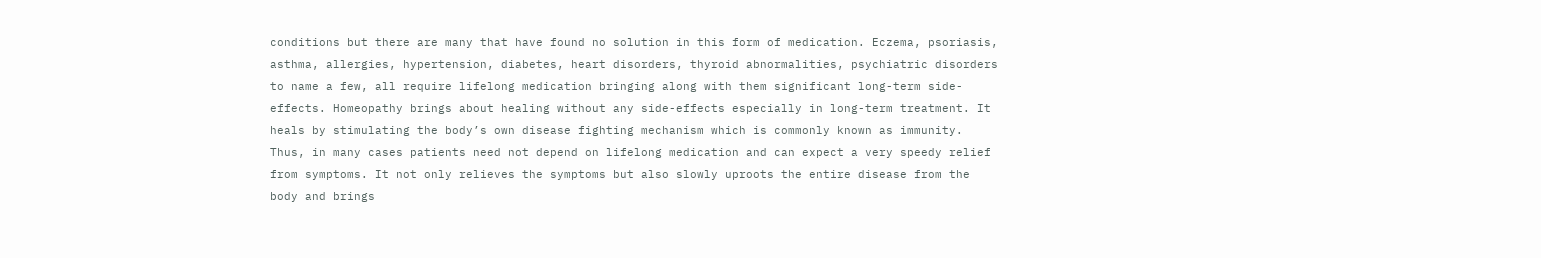conditions but there are many that have found no solution in this form of medication. Eczema, psoriasis, asthma, allergies, hypertension, diabetes, heart disorders, thyroid abnormalities, psychiatric disorders to name a few, all require lifelong medication bringing along with them significant long-term side-effects. Homeopathy brings about healing without any side-effects especially in long-term treatment. It heals by stimulating the body’s own disease fighting mechanism which is commonly known as immunity. Thus, in many cases patients need not depend on lifelong medication and can expect a very speedy relief from symptoms. It not only relieves the symptoms but also slowly uproots the entire disease from the body and brings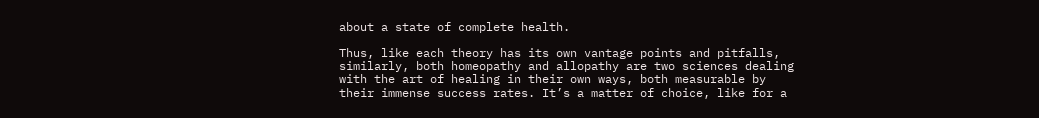about a state of complete health.

Thus, like each theory has its own vantage points and pitfalls, similarly, both homeopathy and allopathy are two sciences dealing with the art of healing in their own ways, both measurable by their immense success rates. It’s a matter of choice, like for a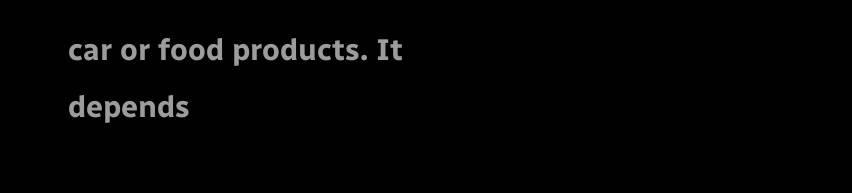car or food products. It depends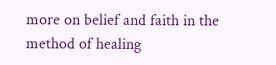more on belief and faith in the method of healing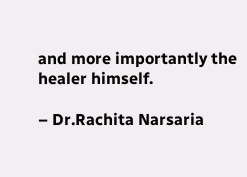and more importantly the healer himself.

– Dr.Rachita Narsaria